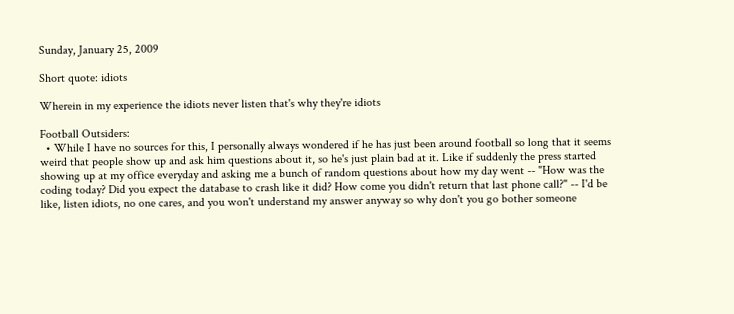Sunday, January 25, 2009

Short quote: idiots

Wherein in my experience the idiots never listen that's why they're idiots

Football Outsiders:
  • While I have no sources for this, I personally always wondered if he has just been around football so long that it seems weird that people show up and ask him questions about it, so he's just plain bad at it. Like if suddenly the press started showing up at my office everyday and asking me a bunch of random questions about how my day went -- "How was the coding today? Did you expect the database to crash like it did? How come you didn't return that last phone call?" -- I'd be like, listen idiots, no one cares, and you won't understand my answer anyway so why don't you go bother someone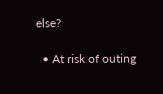else?

  • At risk of outing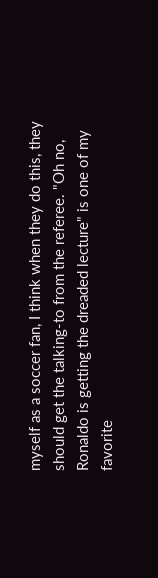myself as a soccer fan, I think when they do this, they should get the talking-to from the referee. "Oh no, Ronaldo is getting the dreaded lecture" is one of my favorite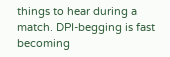things to hear during a match. DPI-begging is fast becoming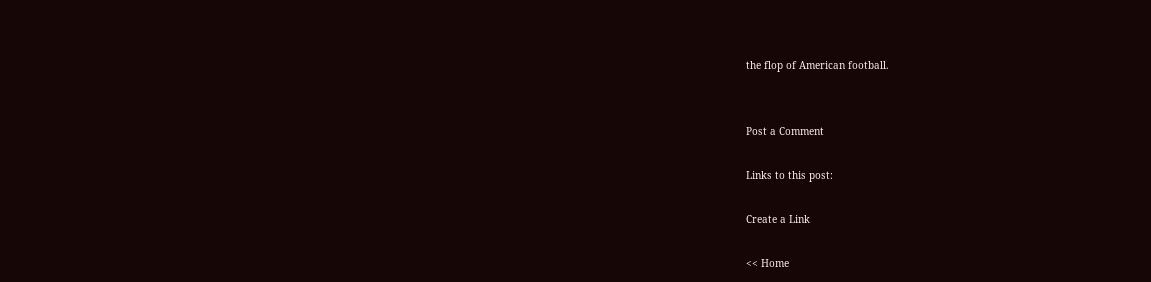the flop of American football.


Post a Comment

Links to this post:

Create a Link

<< Home